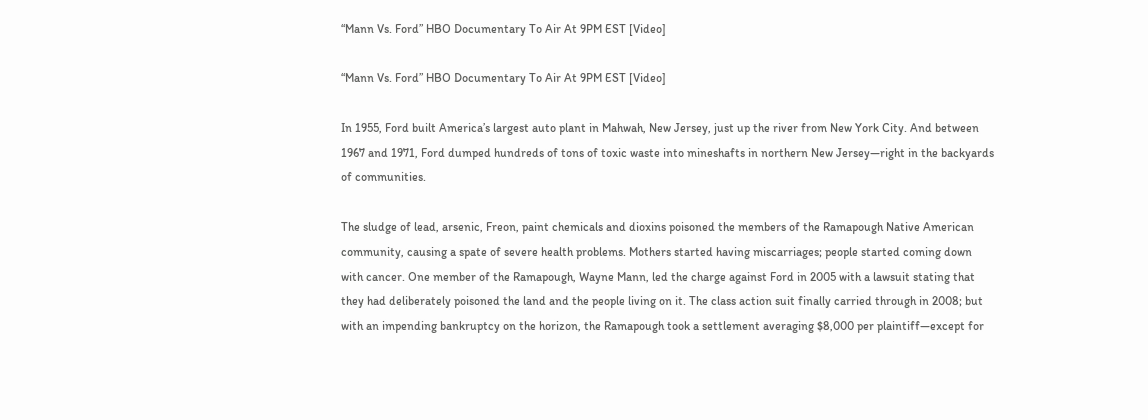“Mann Vs. Ford” HBO Documentary To Air At 9PM EST [Video]

“Mann Vs. Ford” HBO Documentary To Air At 9PM EST [Video]

In 1955, Ford built America’s largest auto plant in Mahwah, New Jersey, just up the river from New York City. And between 1967 and 1971, Ford dumped hundreds of tons of toxic waste into mineshafts in northern New Jersey—right in the backyards of communities.

The sludge of lead, arsenic, Freon, paint chemicals and dioxins poisoned the members of the Ramapough Native American community, causing a spate of severe health problems. Mothers started having miscarriages; people started coming down with cancer. One member of the Ramapough, Wayne Mann, led the charge against Ford in 2005 with a lawsuit stating that they had deliberately poisoned the land and the people living on it. The class action suit finally carried through in 2008; but with an impending bankruptcy on the horizon, the Ramapough took a settlement averaging $8,000 per plaintiff—except for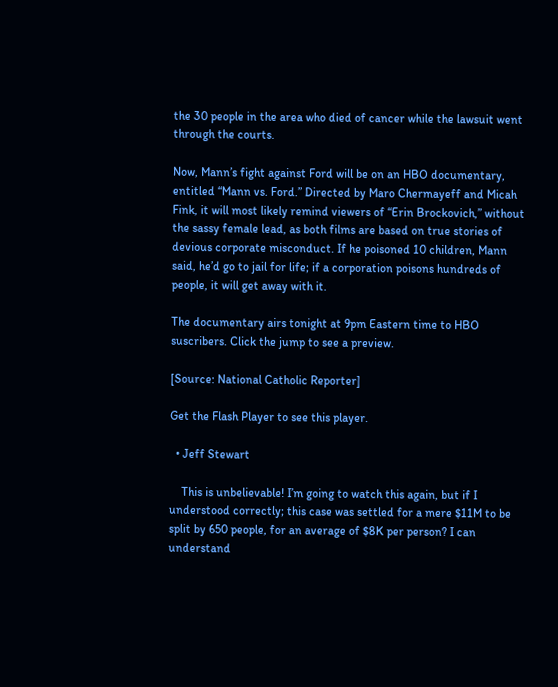the 30 people in the area who died of cancer while the lawsuit went through the courts.

Now, Mann’s fight against Ford will be on an HBO documentary, entitled “Mann vs. Ford.” Directed by Maro Chermayeff and Micah Fink, it will most likely remind viewers of “Erin Brockovich,” without the sassy female lead, as both films are based on true stories of devious corporate misconduct. If he poisoned 10 children, Mann said, he’d go to jail for life; if a corporation poisons hundreds of people, it will get away with it.

The documentary airs tonight at 9pm Eastern time to HBO suscribers. Click the jump to see a preview.

[Source: National Catholic Reporter]

Get the Flash Player to see this player.

  • Jeff Stewart

    This is unbelievable! I’m going to watch this again, but if I understood correctly; this case was settled for a mere $11M to be split by 650 people, for an average of $8K per person? I can understand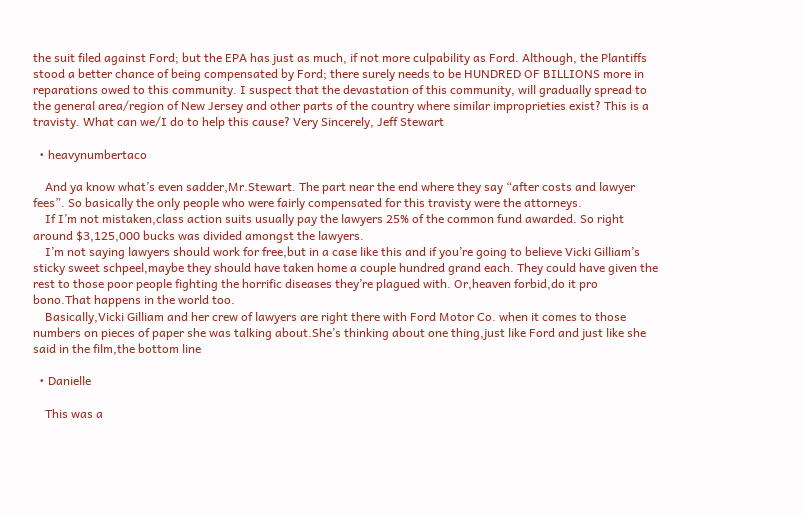the suit filed against Ford; but the EPA has just as much, if not more culpability as Ford. Although, the Plantiffs stood a better chance of being compensated by Ford; there surely needs to be HUNDRED OF BILLIONS more in reparations owed to this community. I suspect that the devastation of this community, will gradually spread to the general area/region of New Jersey and other parts of the country where similar improprieties exist? This is a travisty. What can we/I do to help this cause? Very Sincerely, Jeff Stewart

  • heavynumbertaco

    And ya know what’s even sadder,Mr.Stewart. The part near the end where they say “after costs and lawyer fees”. So basically the only people who were fairly compensated for this travisty were the attorneys.
    If I’m not mistaken,class action suits usually pay the lawyers 25% of the common fund awarded. So right around $3,125,000 bucks was divided amongst the lawyers.
    I’m not saying lawyers should work for free,but in a case like this and if you’re going to believe Vicki Gilliam’s sticky sweet schpeel,maybe they should have taken home a couple hundred grand each. They could have given the rest to those poor people fighting the horrific diseases they’re plagued with. Or,heaven forbid,do it pro bono.That happens in the world too.
    Basically,Vicki Gilliam and her crew of lawyers are right there with Ford Motor Co. when it comes to those numbers on pieces of paper she was talking about.She’s thinking about one thing,just like Ford and just like she said in the film,the bottom line

  • Danielle

    This was a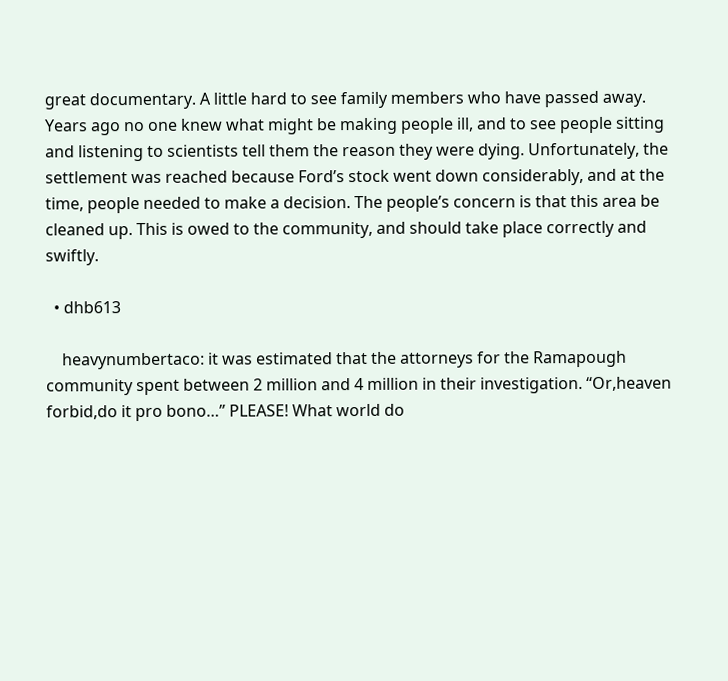great documentary. A little hard to see family members who have passed away. Years ago no one knew what might be making people ill, and to see people sitting and listening to scientists tell them the reason they were dying. Unfortunately, the settlement was reached because Ford’s stock went down considerably, and at the time, people needed to make a decision. The people’s concern is that this area be cleaned up. This is owed to the community, and should take place correctly and swiftly.

  • dhb613

    heavynumbertaco: it was estimated that the attorneys for the Ramapough community spent between 2 million and 4 million in their investigation. “Or,heaven forbid,do it pro bono…” PLEASE! What world do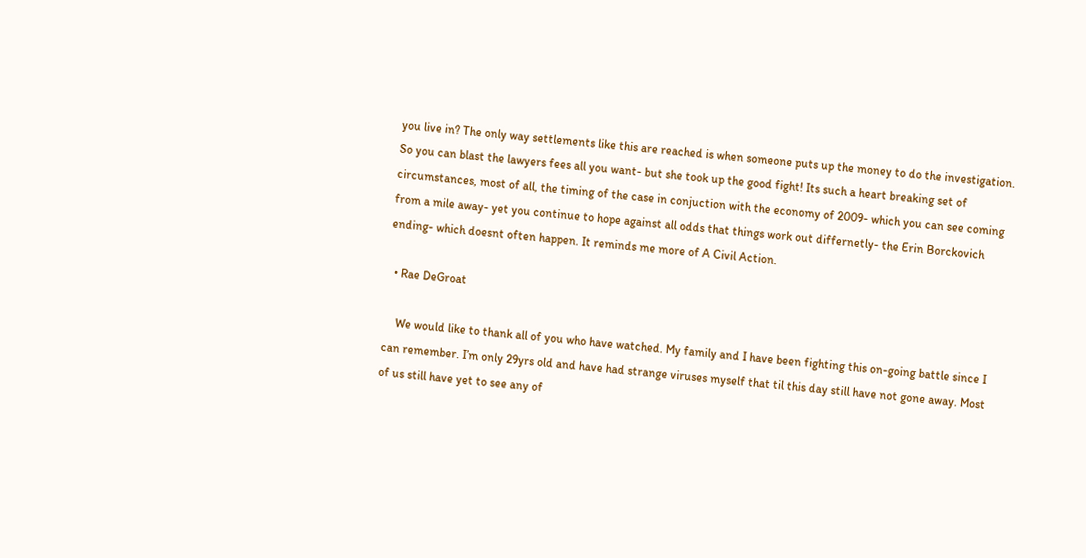you live in? The only way settlements like this are reached is when someone puts up the money to do the investigation. So you can blast the lawyers fees all you want- but she took up the good fight! Its such a heart breaking set of circumstances, most of all, the timing of the case in conjuction with the economy of 2009- which you can see coming from a mile away- yet you continue to hope against all odds that things work out differnetly- the Erin Borckovich ending- which doesnt often happen. It reminds me more of A Civil Action.

  • Rae DeGroat

    We would like to thank all of you who have watched. My family and I have been fighting this on-going battle since I can remember. I’m only 29yrs old and have had strange viruses myself that til this day still have not gone away. Most of us still have yet to see any of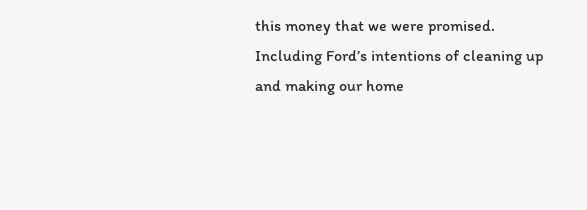this money that we were promised. Including Ford’s intentions of cleaning up and making our home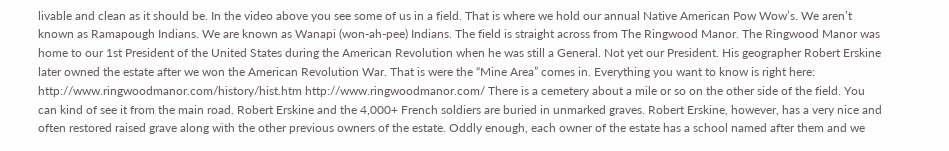livable and clean as it should be. In the video above you see some of us in a field. That is where we hold our annual Native American Pow Wow’s. We aren’t known as Ramapough Indians. We are known as Wanapi (won-ah-pee) Indians. The field is straight across from The Ringwood Manor. The Ringwood Manor was home to our 1st President of the United States during the American Revolution when he was still a General. Not yet our President. His geographer Robert Erskine later owned the estate after we won the American Revolution War. That is were the “Mine Area” comes in. Everything you want to know is right here: http://www.ringwoodmanor.com/history/hist.htm http://www.ringwoodmanor.com/ There is a cemetery about a mile or so on the other side of the field. You can kind of see it from the main road. Robert Erskine and the 4,000+ French soldiers are buried in unmarked graves. Robert Erskine, however, has a very nice and often restored raised grave along with the other previous owners of the estate. Oddly enough, each owner of the estate has a school named after them and we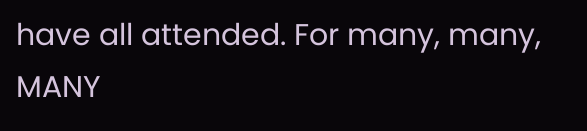have all attended. For many, many, MANY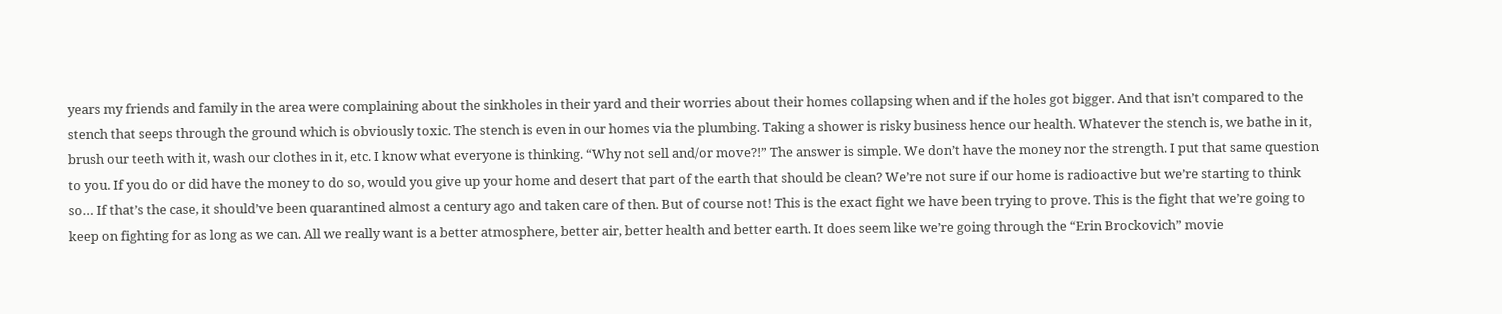years my friends and family in the area were complaining about the sinkholes in their yard and their worries about their homes collapsing when and if the holes got bigger. And that isn’t compared to the stench that seeps through the ground which is obviously toxic. The stench is even in our homes via the plumbing. Taking a shower is risky business hence our health. Whatever the stench is, we bathe in it, brush our teeth with it, wash our clothes in it, etc. I know what everyone is thinking. “Why not sell and/or move?!” The answer is simple. We don’t have the money nor the strength. I put that same question to you. If you do or did have the money to do so, would you give up your home and desert that part of the earth that should be clean? We’re not sure if our home is radioactive but we’re starting to think so… If that’s the case, it should’ve been quarantined almost a century ago and taken care of then. But of course not! This is the exact fight we have been trying to prove. This is the fight that we’re going to keep on fighting for as long as we can. All we really want is a better atmosphere, better air, better health and better earth. It does seem like we’re going through the “Erin Brockovich” movie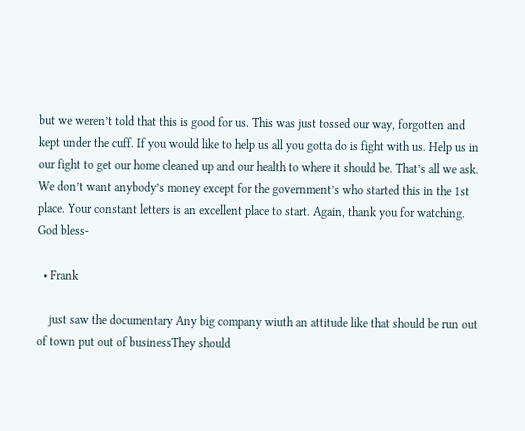but we weren’t told that this is good for us. This was just tossed our way, forgotten and kept under the cuff. If you would like to help us all you gotta do is fight with us. Help us in our fight to get our home cleaned up and our health to where it should be. That’s all we ask. We don’t want anybody’s money except for the government’s who started this in the 1st place. Your constant letters is an excellent place to start. Again, thank you for watching. God bless-

  • Frank

    just saw the documentary Any big company wiuth an attitude like that should be run out of town put out of businessThey should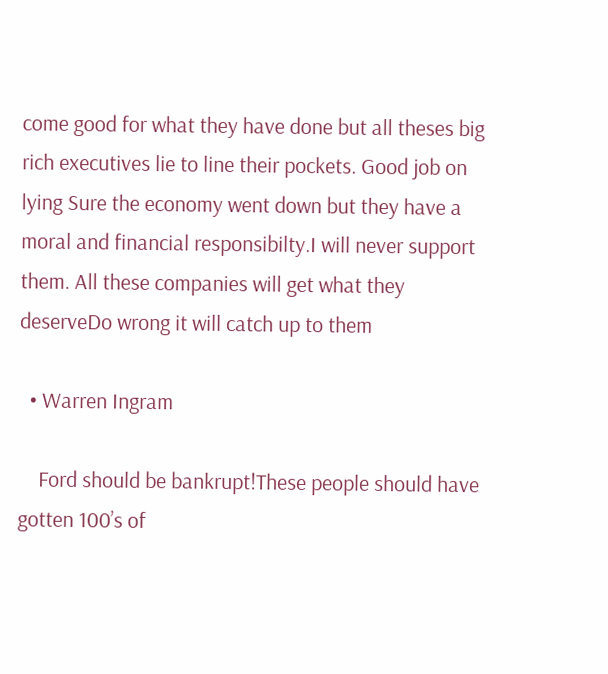come good for what they have done but all theses big rich executives lie to line their pockets. Good job on lying Sure the economy went down but they have a moral and financial responsibilty.I will never support them. All these companies will get what they deserveDo wrong it will catch up to them

  • Warren Ingram

    Ford should be bankrupt!These people should have gotten 100’s of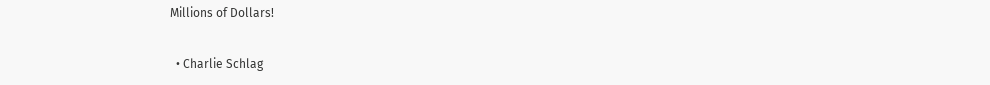Millions of Dollars!

  • Charlie Schlag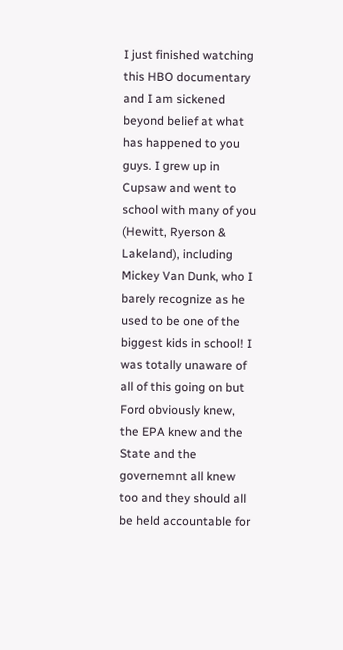I just finished watching this HBO documentary and I am sickened beyond belief at what has happened to you guys. I grew up in Cupsaw and went to school with many of you (Hewitt, Ryerson & Lakeland), including Mickey Van Dunk, who I barely recognize as he used to be one of the biggest kids in school! I was totally unaware of all of this going on but Ford obviously knew, the EPA knew and the State and the governemnt all knew too and they should all be held accountable for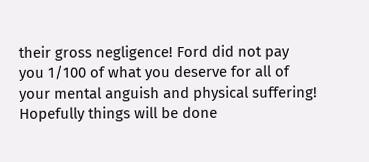their gross negligence! Ford did not pay you 1/100 of what you deserve for all of your mental anguish and physical suffering! Hopefully things will be done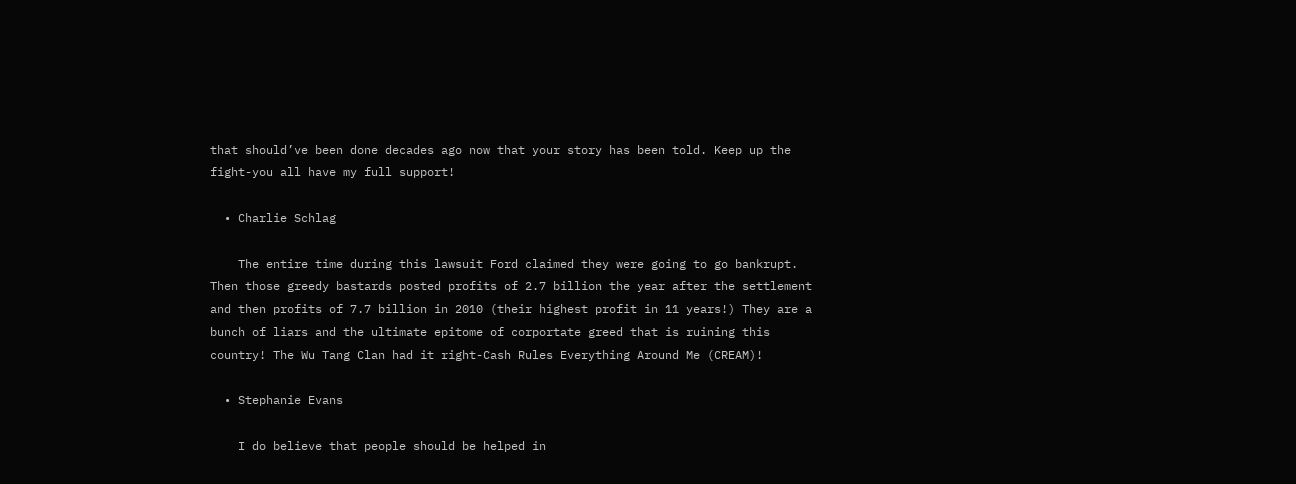that should’ve been done decades ago now that your story has been told. Keep up the fight-you all have my full support!

  • Charlie Schlag

    The entire time during this lawsuit Ford claimed they were going to go bankrupt. Then those greedy bastards posted profits of 2.7 billion the year after the settlement and then profits of 7.7 billion in 2010 (their highest profit in 11 years!) They are a bunch of liars and the ultimate epitome of corportate greed that is ruining this country! The Wu Tang Clan had it right-Cash Rules Everything Around Me (CREAM)!

  • Stephanie Evans

    I do believe that people should be helped in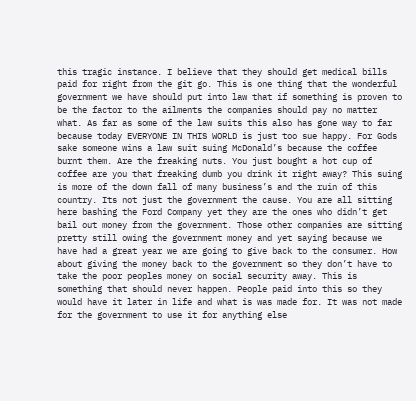this tragic instance. I believe that they should get medical bills paid for right from the git go. This is one thing that the wonderful government we have should put into law that if something is proven to be the factor to the ailments the companies should pay no matter what. As far as some of the law suits this also has gone way to far because today EVERYONE IN THIS WORLD is just too sue happy. For Gods sake someone wins a law suit suing McDonald’s because the coffee burnt them. Are the freaking nuts. You just bought a hot cup of coffee are you that freaking dumb you drink it right away? This suing is more of the down fall of many business’s and the ruin of this country. Its not just the government the cause. You are all sitting here bashing the Ford Company yet they are the ones who didn’t get bail out money from the government. Those other companies are sitting pretty still owing the government money and yet saying because we have had a great year we are going to give back to the consumer. How about giving the money back to the government so they don’t have to take the poor peoples money on social security away. This is something that should never happen. People paid into this so they would have it later in life and what is was made for. It was not made for the government to use it for anything else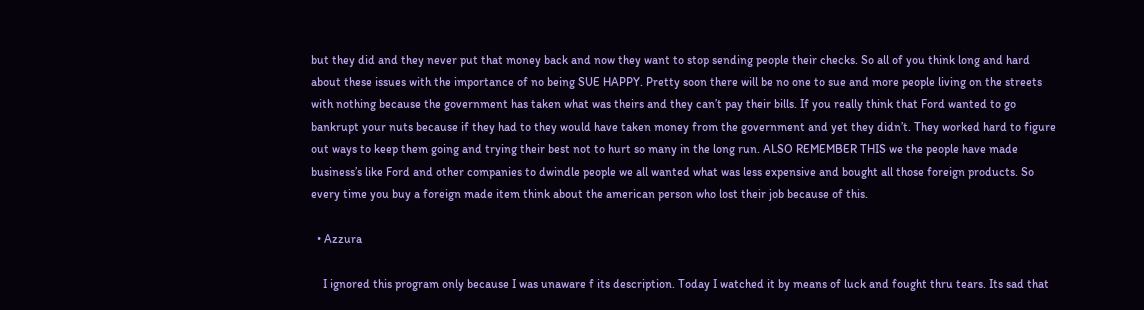but they did and they never put that money back and now they want to stop sending people their checks. So all of you think long and hard about these issues with the importance of no being SUE HAPPY. Pretty soon there will be no one to sue and more people living on the streets with nothing because the government has taken what was theirs and they can’t pay their bills. If you really think that Ford wanted to go bankrupt your nuts because if they had to they would have taken money from the government and yet they didn’t. They worked hard to figure out ways to keep them going and trying their best not to hurt so many in the long run. ALSO REMEMBER THIS we the people have made business’s like Ford and other companies to dwindle people we all wanted what was less expensive and bought all those foreign products. So every time you buy a foreign made item think about the american person who lost their job because of this.

  • Azzura

    I ignored this program only because I was unaware f its description. Today I watched it by means of luck and fought thru tears. Its sad that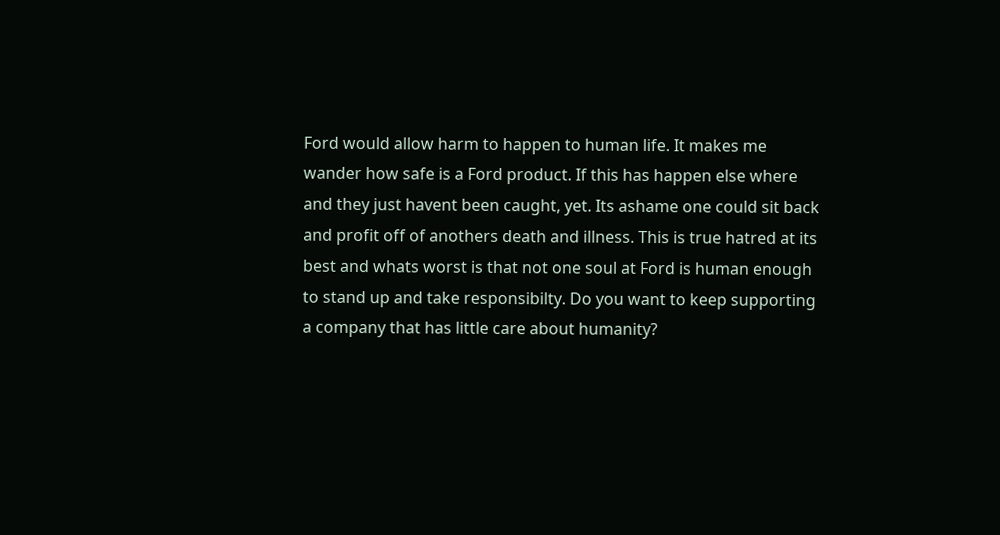Ford would allow harm to happen to human life. It makes me wander how safe is a Ford product. If this has happen else where and they just havent been caught, yet. Its ashame one could sit back and profit off of anothers death and illness. This is true hatred at its best and whats worst is that not one soul at Ford is human enough to stand up and take responsibilty. Do you want to keep supporting a company that has little care about humanity?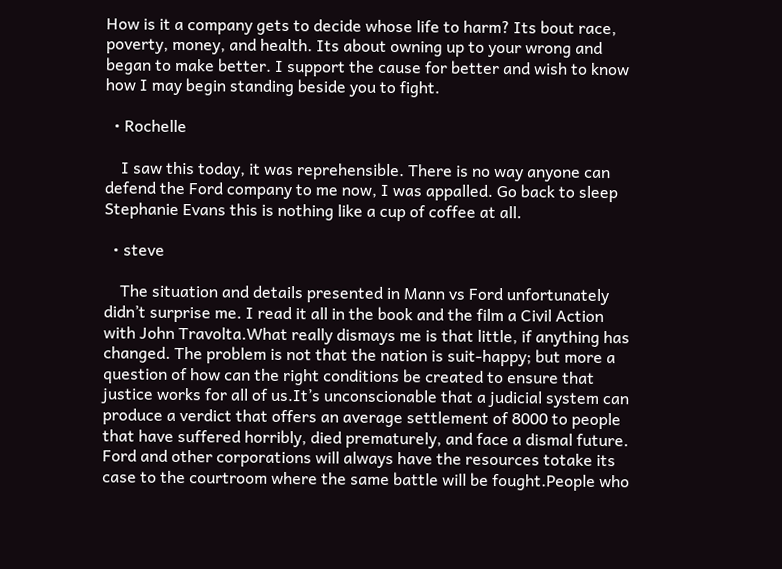How is it a company gets to decide whose life to harm? Its bout race, poverty, money, and health. Its about owning up to your wrong and began to make better. I support the cause for better and wish to know how I may begin standing beside you to fight.

  • Rochelle

    I saw this today, it was reprehensible. There is no way anyone can defend the Ford company to me now, I was appalled. Go back to sleep Stephanie Evans this is nothing like a cup of coffee at all.

  • steve

    The situation and details presented in Mann vs Ford unfortunately didn’t surprise me. I read it all in the book and the film a Civil Action with John Travolta.What really dismays me is that little, if anything has changed. The problem is not that the nation is suit-happy; but more a question of how can the right conditions be created to ensure that justice works for all of us.It’s unconscionable that a judicial system can produce a verdict that offers an average settlement of 8000 to people that have suffered horribly, died prematurely, and face a dismal future. Ford and other corporations will always have the resources totake its case to the courtroom where the same battle will be fought.People who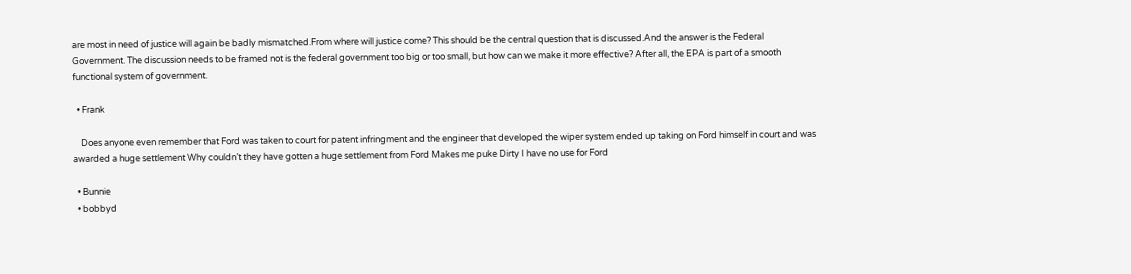are most in need of justice will again be badly mismatched.From where will justice come? This should be the central question that is discussed.And the answer is the Federal Government. The discussion needs to be framed not is the federal government too big or too small, but how can we make it more effective? After all, the EPA is part of a smooth functional system of government.

  • Frank

    Does anyone even remember that Ford was taken to court for patent infringment and the engineer that developed the wiper system ended up taking on Ford himself in court and was awarded a huge settlement Why couldn’t they have gotten a huge settlement from Ford Makes me puke Dirty I have no use for Ford

  • Bunnie
  • bobbyd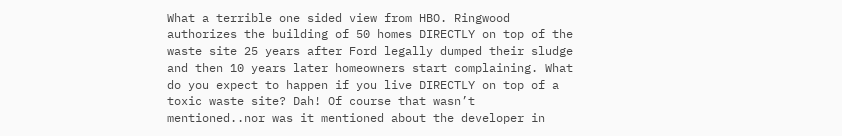What a terrible one sided view from HBO. Ringwood authorizes the building of 50 homes DIRECTLY on top of the waste site 25 years after Ford legally dumped their sludge and then 10 years later homeowners start complaining. What do you expect to happen if you live DIRECTLY on top of a toxic waste site? Dah! Of course that wasn’t mentioned..nor was it mentioned about the developer in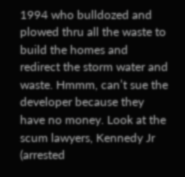1994 who bulldozed and plowed thru all the waste to build the homes and redirect the storm water and waste. Hmmm, can’t sue the developer because they have no money. Look at the scum lawyers, Kennedy Jr (arrested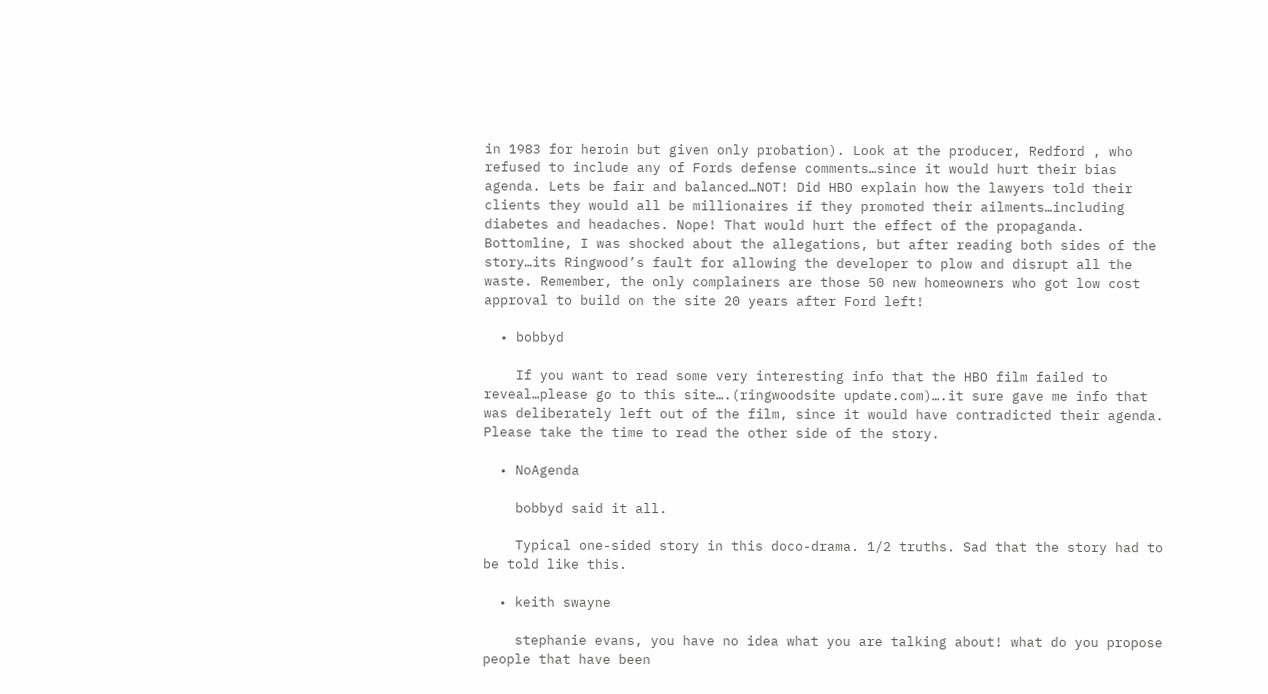in 1983 for heroin but given only probation). Look at the producer, Redford , who refused to include any of Fords defense comments…since it would hurt their bias agenda. Lets be fair and balanced…NOT! Did HBO explain how the lawyers told their clients they would all be millionaires if they promoted their ailments…including diabetes and headaches. Nope! That would hurt the effect of the propaganda. Bottomline, I was shocked about the allegations, but after reading both sides of the story…its Ringwood’s fault for allowing the developer to plow and disrupt all the waste. Remember, the only complainers are those 50 new homeowners who got low cost approval to build on the site 20 years after Ford left!

  • bobbyd

    If you want to read some very interesting info that the HBO film failed to reveal…please go to this site….(ringwoodsite update.com)….it sure gave me info that was deliberately left out of the film, since it would have contradicted their agenda. Please take the time to read the other side of the story.

  • NoAgenda

    bobbyd said it all.

    Typical one-sided story in this doco-drama. 1/2 truths. Sad that the story had to be told like this.

  • keith swayne

    stephanie evans, you have no idea what you are talking about! what do you propose people that have been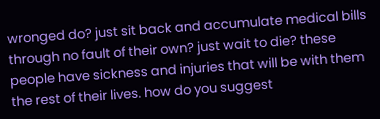wronged do? just sit back and accumulate medical bills through no fault of their own? just wait to die? these people have sickness and injuries that will be with them the rest of their lives. how do you suggest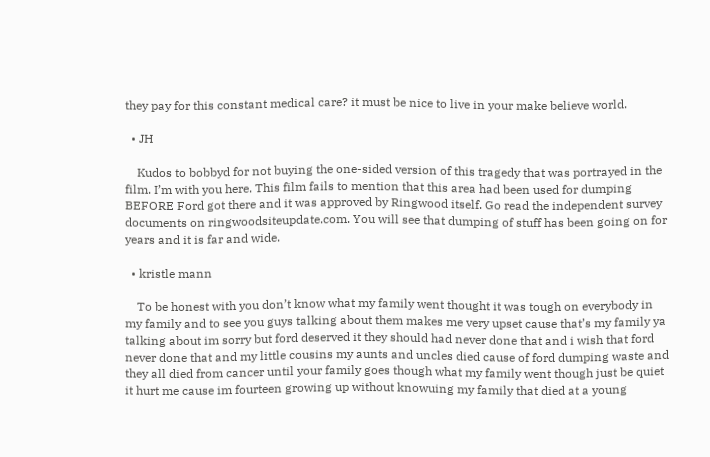they pay for this constant medical care? it must be nice to live in your make believe world.

  • JH

    Kudos to bobbyd for not buying the one-sided version of this tragedy that was portrayed in the film. I’m with you here. This film fails to mention that this area had been used for dumping BEFORE Ford got there and it was approved by Ringwood itself. Go read the independent survey documents on ringwoodsiteupdate.com. You will see that dumping of stuff has been going on for years and it is far and wide.

  • kristle mann

    To be honest with you don’t know what my family went thought it was tough on everybody in my family and to see you guys talking about them makes me very upset cause that’s my family ya talking about im sorry but ford deserved it they should had never done that and i wish that ford never done that and my little cousins my aunts and uncles died cause of ford dumping waste and they all died from cancer until your family goes though what my family went though just be quiet it hurt me cause im fourteen growing up without knowuing my family that died at a young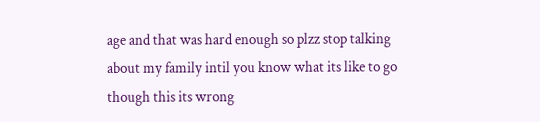age and that was hard enough so plzz stop talking about my family intil you know what its like to go though this its wrong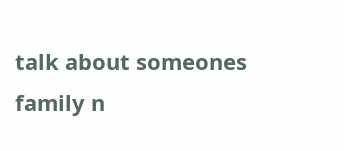talk about someones family n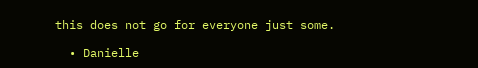this does not go for everyone just some.

  • Danielle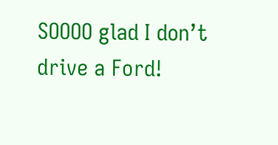SOOOO glad I don’t drive a Ford!